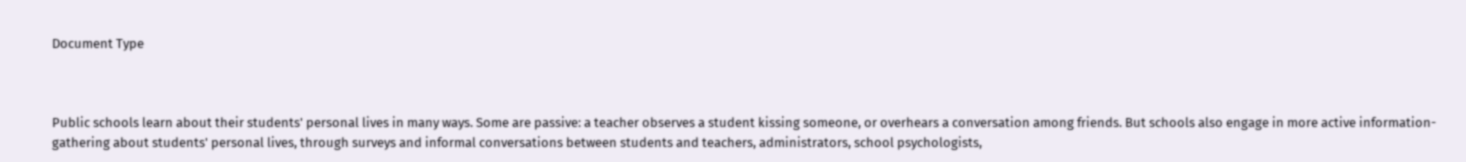Document Type



Public schools learn about their students' personal lives in many ways. Some are passive: a teacher observes a student kissing someone, or overhears a conversation among friends. But schools also engage in more active information-gathering about students' personal lives, through surveys and informal conversations between students and teachers, administrators, school psychologists,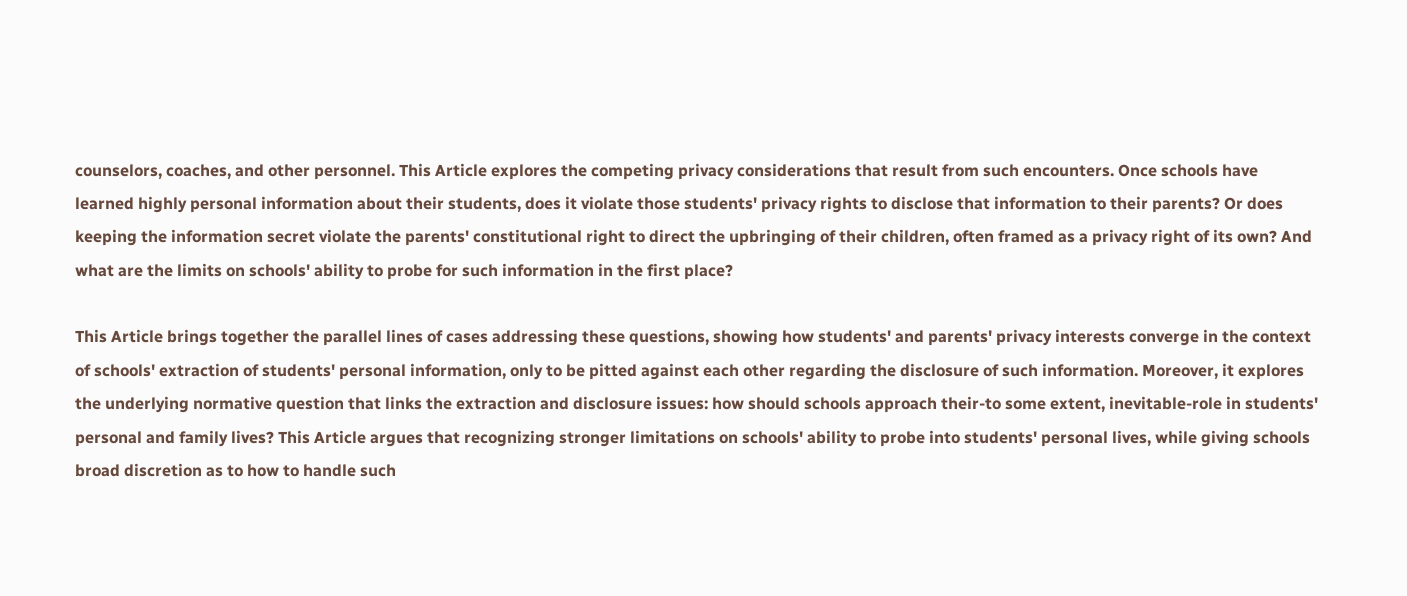counselors, coaches, and other personnel. This Article explores the competing privacy considerations that result from such encounters. Once schools have learned highly personal information about their students, does it violate those students' privacy rights to disclose that information to their parents? Or does keeping the information secret violate the parents' constitutional right to direct the upbringing of their children, often framed as a privacy right of its own? And what are the limits on schools' ability to probe for such information in the first place?

This Article brings together the parallel lines of cases addressing these questions, showing how students' and parents' privacy interests converge in the context of schools' extraction of students' personal information, only to be pitted against each other regarding the disclosure of such information. Moreover, it explores the underlying normative question that links the extraction and disclosure issues: how should schools approach their-to some extent, inevitable-role in students' personal and family lives? This Article argues that recognizing stronger limitations on schools' ability to probe into students' personal lives, while giving schools broad discretion as to how to handle such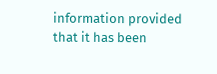information provided that it has been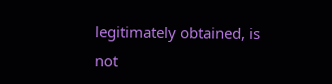legitimately obtained, is not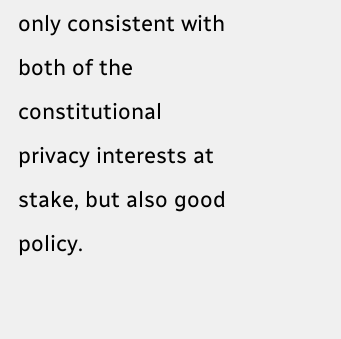only consistent with both of the constitutional privacy interests at stake, but also good policy.